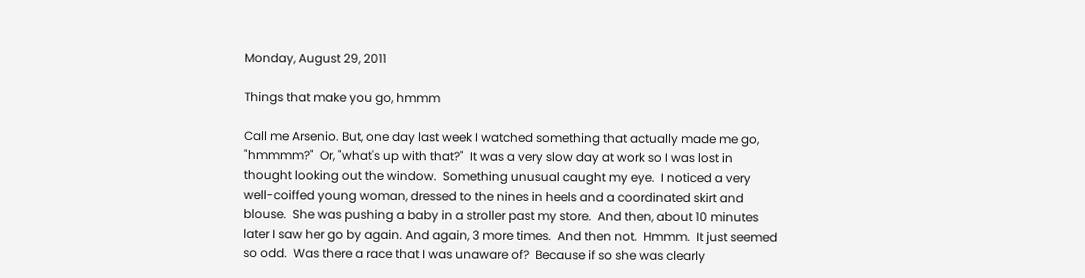Monday, August 29, 2011

Things that make you go, hmmm

Call me Arsenio. But, one day last week I watched something that actually made me go, "hmmmm?"  Or, "what's up with that?"  It was a very slow day at work so I was lost in thought looking out the window.  Something unusual caught my eye.  I noticed a very well-coiffed young woman, dressed to the nines in heels and a coordinated skirt and blouse.  She was pushing a baby in a stroller past my store.  And then, about 10 minutes later I saw her go by again. And again, 3 more times.  And then not.  Hmmm.  It just seemed so odd.  Was there a race that I was unaware of?  Because if so she was clearly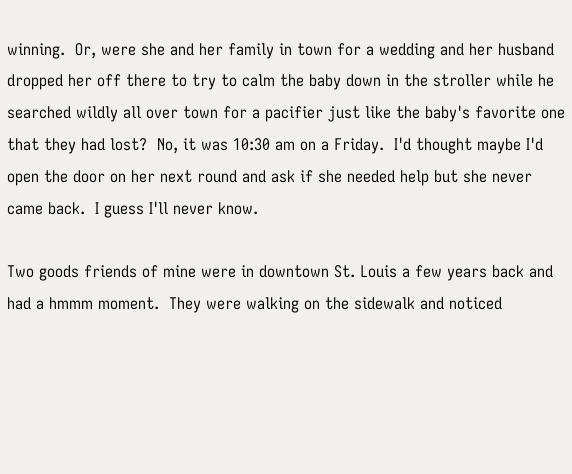winning.  Or, were she and her family in town for a wedding and her husband dropped her off there to try to calm the baby down in the stroller while he searched wildly all over town for a pacifier just like the baby's favorite one that they had lost?  No, it was 10:30 am on a Friday.  I'd thought maybe I'd open the door on her next round and ask if she needed help but she never came back.  I guess I'll never know.

Two goods friends of mine were in downtown St. Louis a few years back and had a hmmm moment.  They were walking on the sidewalk and noticed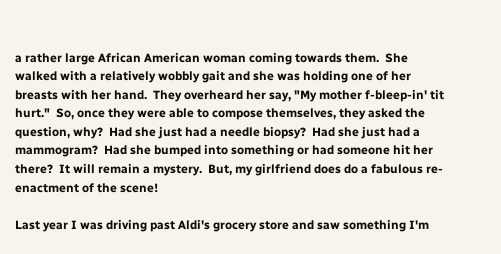a rather large African American woman coming towards them.  She walked with a relatively wobbly gait and she was holding one of her breasts with her hand.  They overheard her say, "My mother f-bleep-in' tit hurt."  So, once they were able to compose themselves, they asked the question, why?  Had she just had a needle biopsy?  Had she just had a mammogram?  Had she bumped into something or had someone hit her there?  It will remain a mystery.  But, my girlfriend does do a fabulous re-enactment of the scene!

Last year I was driving past Aldi's grocery store and saw something I'm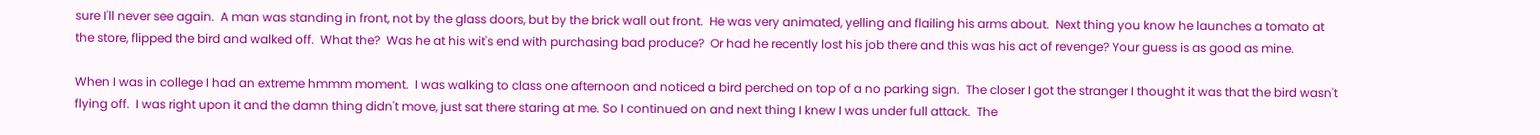sure I'll never see again.  A man was standing in front, not by the glass doors, but by the brick wall out front.  He was very animated, yelling and flailing his arms about.  Next thing you know he launches a tomato at the store, flipped the bird and walked off.  What the?  Was he at his wit's end with purchasing bad produce?  Or had he recently lost his job there and this was his act of revenge? Your guess is as good as mine.

When I was in college I had an extreme hmmm moment.  I was walking to class one afternoon and noticed a bird perched on top of a no parking sign.  The closer I got the stranger I thought it was that the bird wasn't flying off.  I was right upon it and the damn thing didn't move, just sat there staring at me. So I continued on and next thing I knew I was under full attack.  The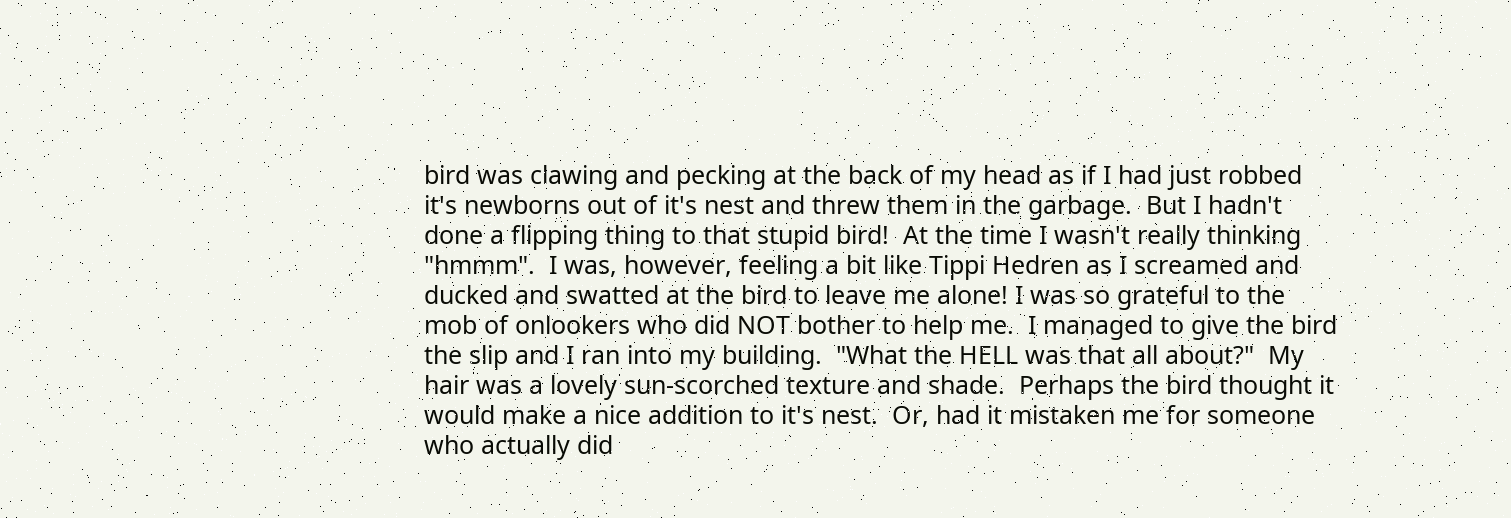bird was clawing and pecking at the back of my head as if I had just robbed it's newborns out of it's nest and threw them in the garbage.  But I hadn't done a flipping thing to that stupid bird!  At the time I wasn't really thinking "hmmm".  I was, however, feeling a bit like Tippi Hedren as I screamed and ducked and swatted at the bird to leave me alone! I was so grateful to the mob of onlookers who did NOT bother to help me.  I managed to give the bird the slip and I ran into my building.  "What the HELL was that all about?"  My hair was a lovely sun-scorched texture and shade.  Perhaps the bird thought it would make a nice addition to it's nest.  Or, had it mistaken me for someone who actually did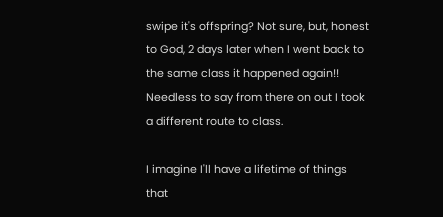swipe it's offspring? Not sure, but, honest to God, 2 days later when I went back to the same class it happened again!!  Needless to say from there on out I took a different route to class.

I imagine I'll have a lifetime of things that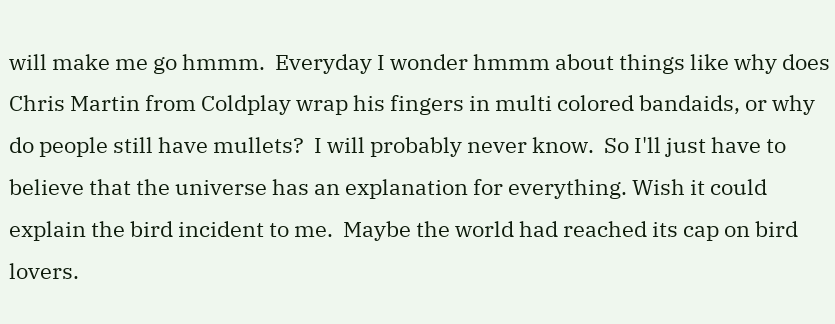will make me go hmmm.  Everyday I wonder hmmm about things like why does Chris Martin from Coldplay wrap his fingers in multi colored bandaids, or why do people still have mullets?  I will probably never know.  So I'll just have to believe that the universe has an explanation for everything. Wish it could explain the bird incident to me.  Maybe the world had reached its cap on bird lovers.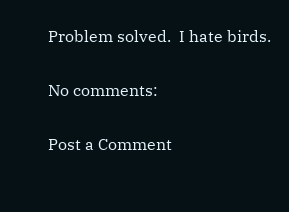Problem solved.  I hate birds.

No comments:

Post a Comment